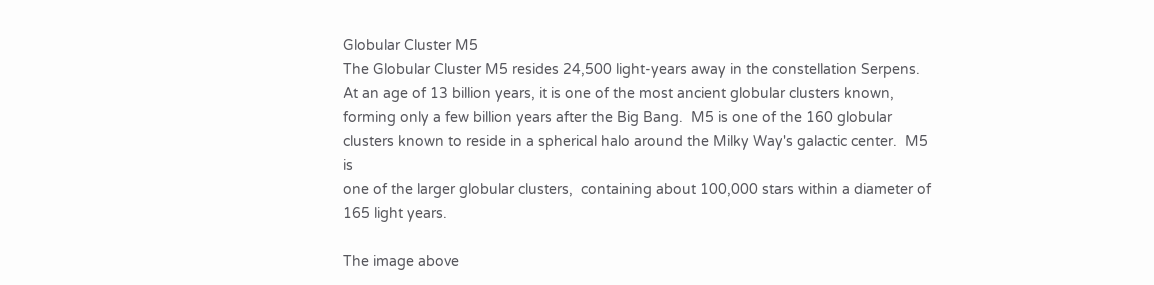Globular Cluster M5
The Globular Cluster M5 resides 24,500 light-years away in the constellation Serpens.   At an age of 13 billion years, it is one of the most ancient globular clusters known,
forming only a few billion years after the Big Bang.  M5 is one of the 160 globular clusters known to reside in a spherical halo around the Milky Way's galactic center.  M5 is
one of the larger globular clusters,  containing about 100,000 stars within a diameter of 165 light years.

The image above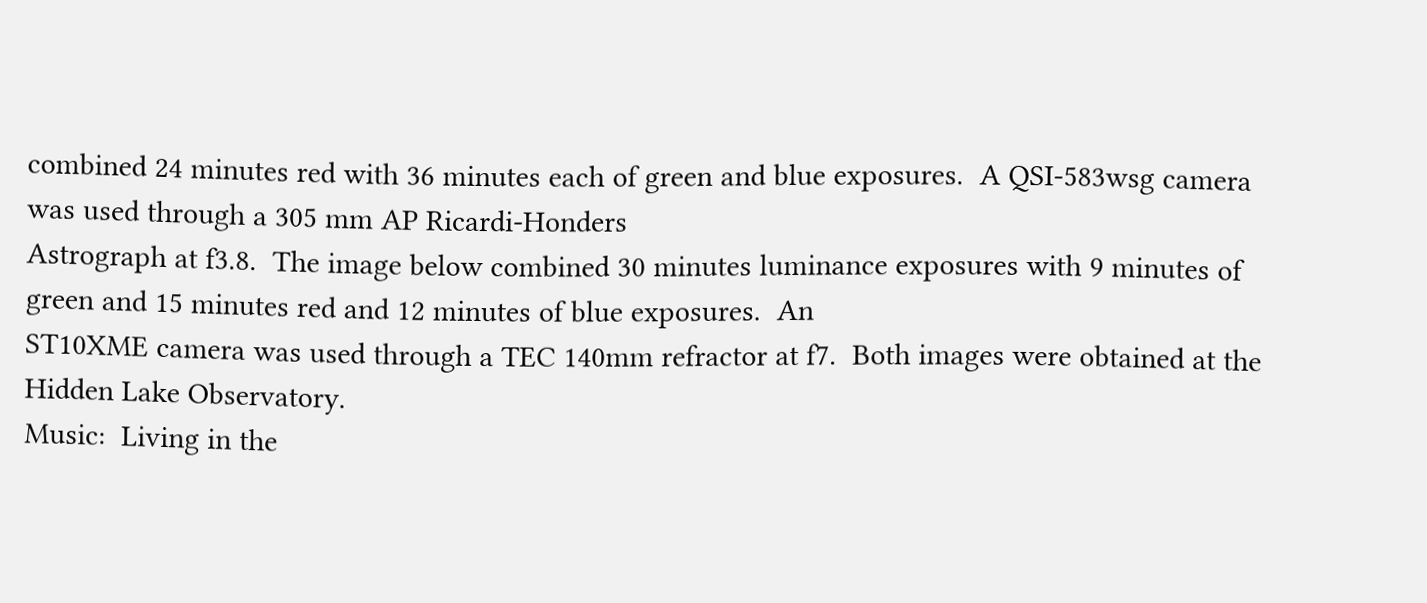combined 24 minutes red with 36 minutes each of green and blue exposures.  A QSI-583wsg camera was used through a 305 mm AP Ricardi-Honders
Astrograph at f3.8.  The image below combined 30 minutes luminance exposures with 9 minutes of green and 15 minutes red and 12 minutes of blue exposures.  An
ST10XME camera was used through a TEC 140mm refractor at f7.  Both images were obtained at the Hidden Lake Observatory.
Music:  Living in the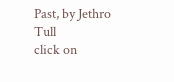Past, by Jethro Tull
click on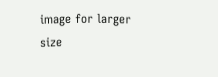image for larger size